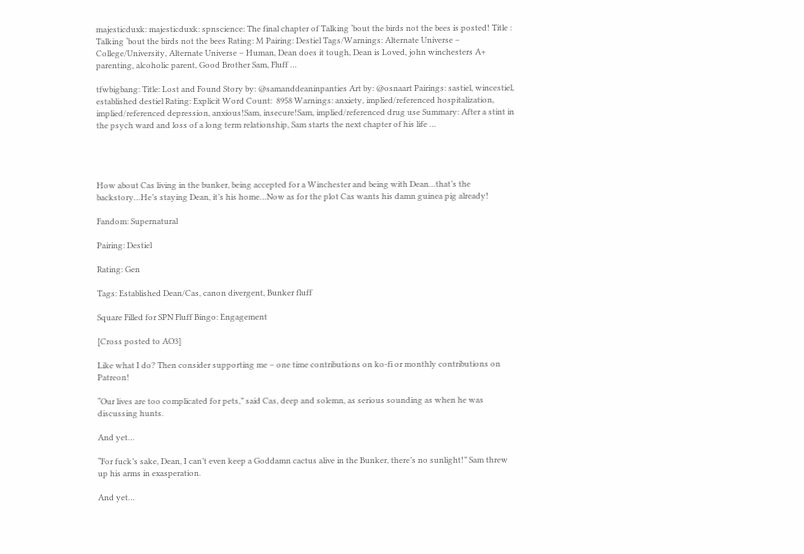majesticduxk: majesticduxk: spnscience: The final chapter of Talking ‘bout the birds not the bees is posted! Title : Talking ‘bout the birds not the bees Rating: M Pairing: Destiel Tags/Warnings: Alternate Universe – College/University, Alternate Universe – Human, Dean does it tough, Dean is Loved, john winchesters A+ parenting, alcoholic parent, Good Brother Sam, Fluff …

tfwbigbang: Title: Lost and Found Story by: @samanddeaninpanties Art by: @osnaart Pairings: sastiel, wincestiel, established destiel Rating: Explicit Word Count:  8958 Warnings: anxiety, implied/referenced hospitalization, implied/referenced depression, anxious!Sam, insecure!Sam, implied/referenced drug use Summary: After a stint in the psych ward and loss of a long term relationship, Sam starts the next chapter of his life …




How about Cas living in the bunker, being accepted for a Winchester and being with Dean…that’s the backstory…He’s staying Dean, it’s his home…Now as for the plot Cas wants his damn guinea pig already!

Fandom: Supernatural

Pairing: Destiel

Rating: Gen

Tags: Established Dean/Cas, canon divergent, Bunker fluff

Square Filled for SPN Fluff Bingo: Engagement

[Cross posted to AO3]

Like what I do? Then consider supporting me – one time contributions on ko-fi or monthly contributions on Patreon!

“Our lives are too complicated for pets,” said Cas, deep and solemn, as serious sounding as when he was discussing hunts.

And yet…

“For fuck’s sake, Dean, I can’t even keep a Goddamn cactus alive in the Bunker, there’s no sunlight!” Sam threw up his arms in exasperation.

And yet…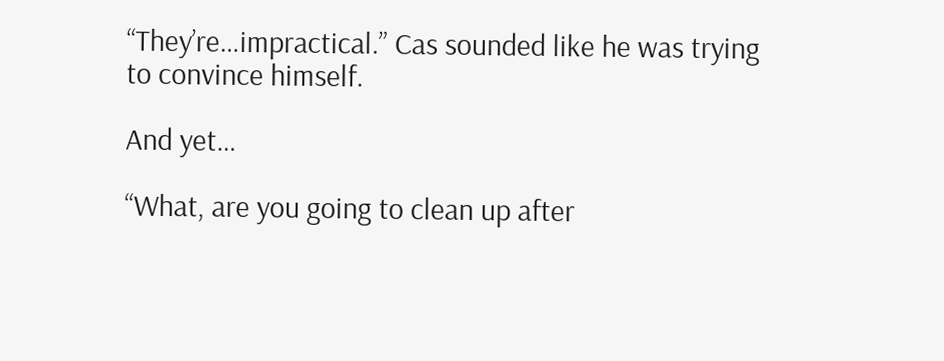“They’re…impractical.” Cas sounded like he was trying to convince himself.

And yet…

“What, are you going to clean up after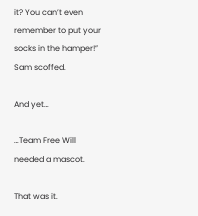it? You can’t even remember to put your socks in the hamper!” Sam scoffed.

And yet…

…Team Free Will needed a mascot.

That was it.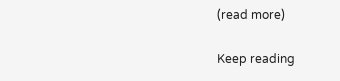(read more)

Keep reading